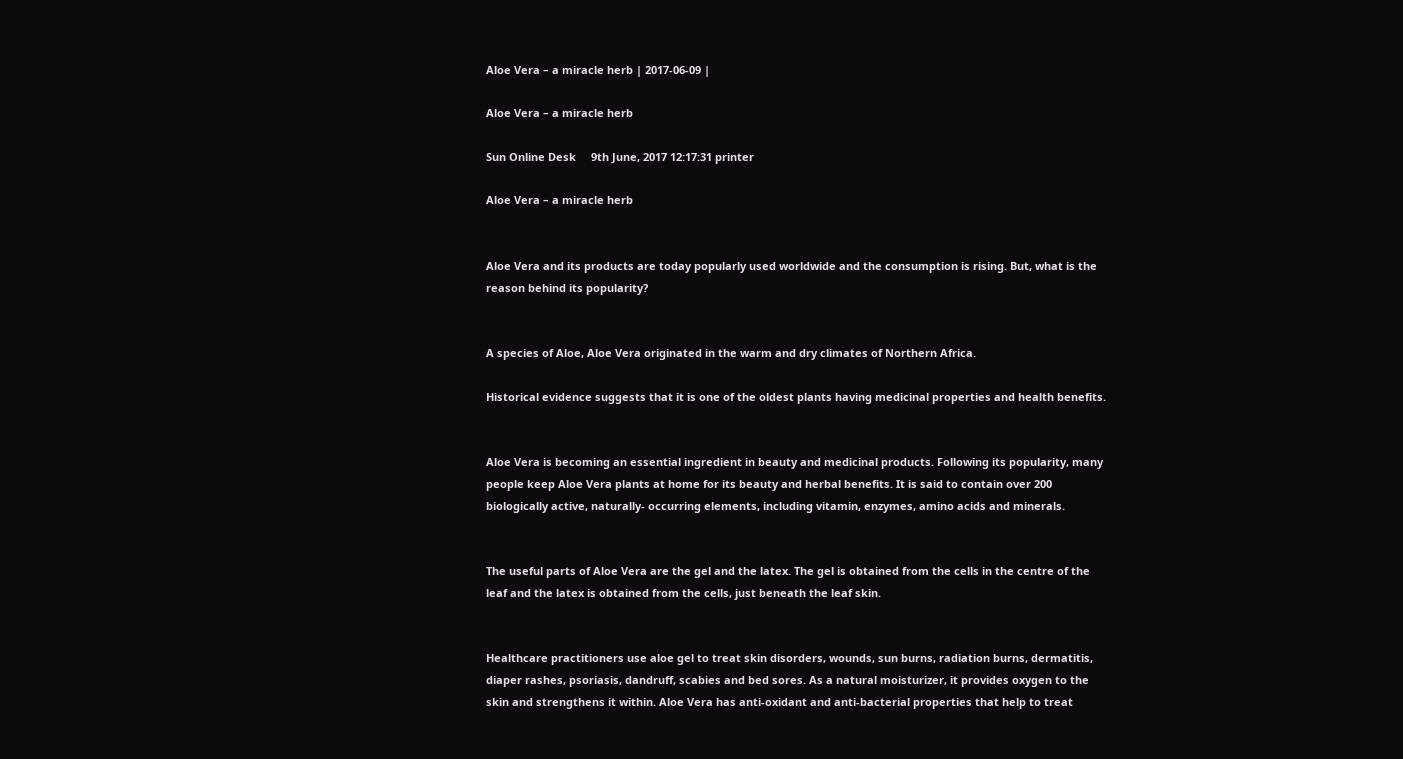Aloe Vera – a miracle herb | 2017-06-09 |

Aloe Vera – a miracle herb

Sun Online Desk     9th June, 2017 12:17:31 printer

Aloe Vera – a miracle herb


Aloe Vera and its products are today popularly used worldwide and the consumption is rising. But, what is the reason behind its popularity?


A species of Aloe, Aloe Vera originated in the warm and dry climates of Northern Africa.

Historical evidence suggests that it is one of the oldest plants having medicinal properties and health benefits.


Aloe Vera is becoming an essential ingredient in beauty and medicinal products. Following its popularity, many people keep Aloe Vera plants at home for its beauty and herbal benefits. It is said to contain over 200 biologically active, naturally- occurring elements, including vitamin, enzymes, amino acids and minerals.


The useful parts of Aloe Vera are the gel and the latex. The gel is obtained from the cells in the centre of the leaf and the latex is obtained from the cells, just beneath the leaf skin.


Healthcare practitioners use aloe gel to treat skin disorders, wounds, sun burns, radiation burns, dermatitis, diaper rashes, psoriasis, dandruff, scabies and bed sores. As a natural moisturizer, it provides oxygen to the skin and strengthens it within. Aloe Vera has anti-oxidant and anti-bacterial properties that help to treat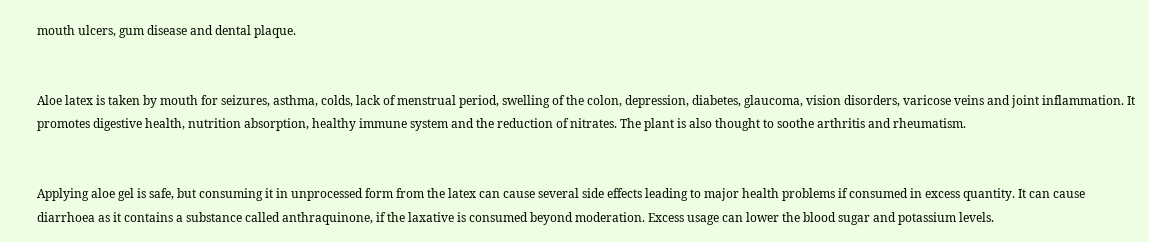mouth ulcers, gum disease and dental plaque.


Aloe latex is taken by mouth for seizures, asthma, colds, lack of menstrual period, swelling of the colon, depression, diabetes, glaucoma, vision disorders, varicose veins and joint inflammation. It promotes digestive health, nutrition absorption, healthy immune system and the reduction of nitrates. The plant is also thought to soothe arthritis and rheumatism.


Applying aloe gel is safe, but consuming it in unprocessed form from the latex can cause several side effects leading to major health problems if consumed in excess quantity. It can cause diarrhoea as it contains a substance called anthraquinone, if the laxative is consumed beyond moderation. Excess usage can lower the blood sugar and potassium levels.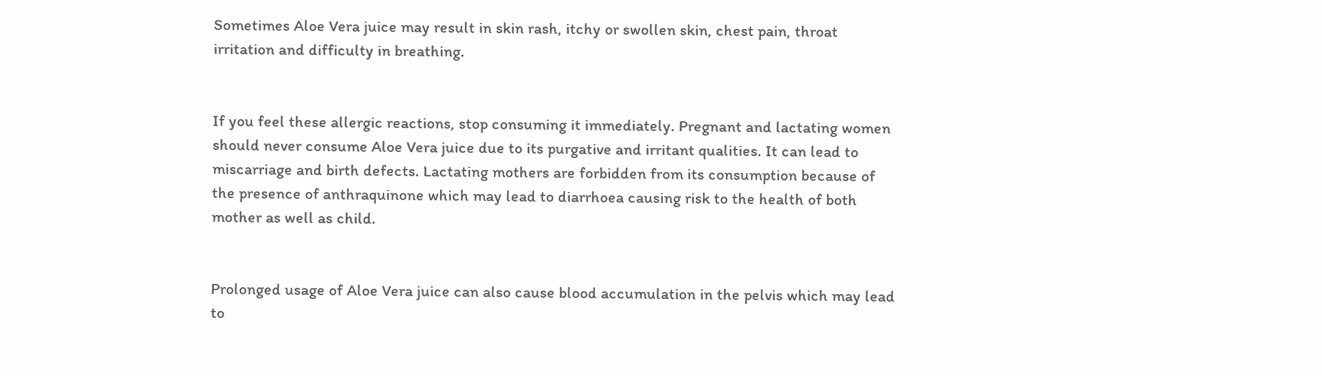Sometimes Aloe Vera juice may result in skin rash, itchy or swollen skin, chest pain, throat irritation and difficulty in breathing.


If you feel these allergic reactions, stop consuming it immediately. Pregnant and lactating women should never consume Aloe Vera juice due to its purgative and irritant qualities. It can lead to miscarriage and birth defects. Lactating mothers are forbidden from its consumption because of the presence of anthraquinone which may lead to diarrhoea causing risk to the health of both mother as well as child.


Prolonged usage of Aloe Vera juice can also cause blood accumulation in the pelvis which may lead to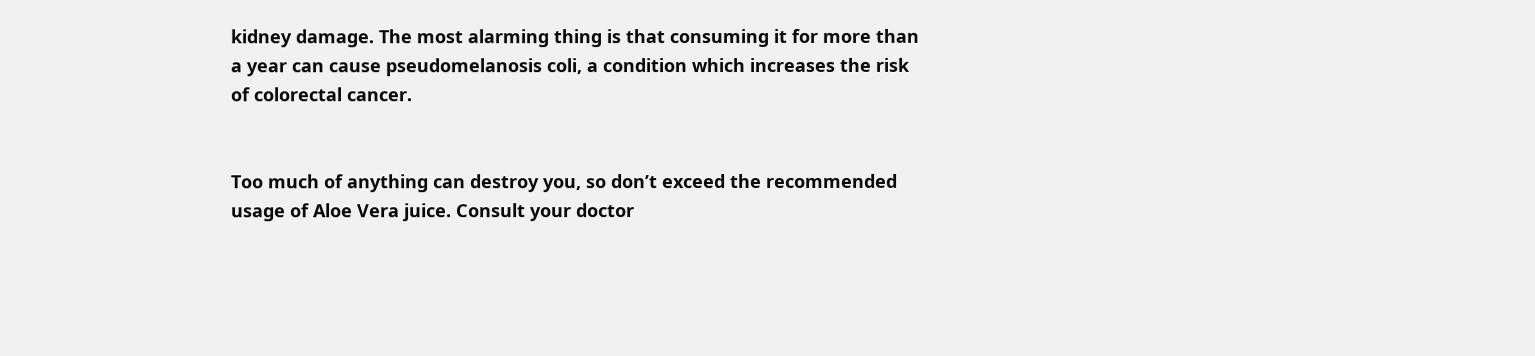kidney damage. The most alarming thing is that consuming it for more than a year can cause pseudomelanosis coli, a condition which increases the risk of colorectal cancer.


Too much of anything can destroy you, so don’t exceed the recommended usage of Aloe Vera juice. Consult your doctor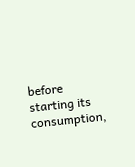before starting its consumption,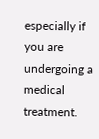especially if you are undergoing a medical treatment.